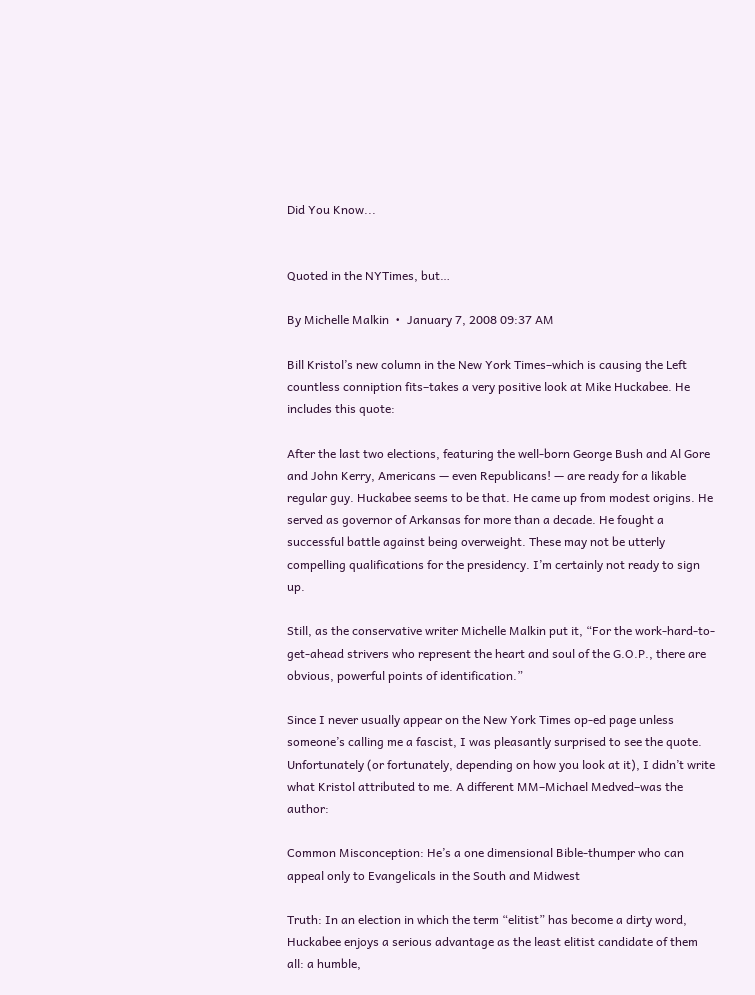Did You Know...


Quoted in the NYTimes, but…

By Michelle Malkin  •  January 7, 2008 09:37 AM

Bill Kristol’s new column in the New York Times–which is causing the Left countless conniption fits–takes a very positive look at Mike Huckabee. He includes this quote:

After the last two elections, featuring the well-born George Bush and Al Gore and John Kerry, Americans — even Republicans! — are ready for a likable regular guy. Huckabee seems to be that. He came up from modest origins. He served as governor of Arkansas for more than a decade. He fought a successful battle against being overweight. These may not be utterly compelling qualifications for the presidency. I’m certainly not ready to sign up.

Still, as the conservative writer Michelle Malkin put it, “For the work-hard-to-get-ahead strivers who represent the heart and soul of the G.O.P., there are obvious, powerful points of identification.”

Since I never usually appear on the New York Times op-ed page unless someone’s calling me a fascist, I was pleasantly surprised to see the quote. Unfortunately (or fortunately, depending on how you look at it), I didn’t write what Kristol attributed to me. A different MM–Michael Medved–was the author:

Common Misconception: He’s a one dimensional Bible-thumper who can appeal only to Evangelicals in the South and Midwest

Truth: In an election in which the term “elitist” has become a dirty word, Huckabee enjoys a serious advantage as the least elitist candidate of them all: a humble,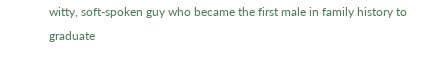witty, soft-spoken guy who became the first male in family history to graduate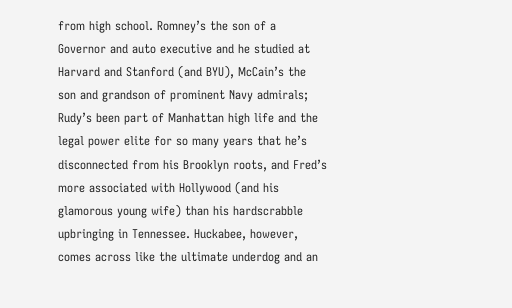from high school. Romney’s the son of a Governor and auto executive and he studied at Harvard and Stanford (and BYU), McCain’s the son and grandson of prominent Navy admirals; Rudy’s been part of Manhattan high life and the legal power elite for so many years that he’s disconnected from his Brooklyn roots, and Fred’s more associated with Hollywood (and his glamorous young wife) than his hardscrabble upbringing in Tennessee. Huckabee, however, comes across like the ultimate underdog and an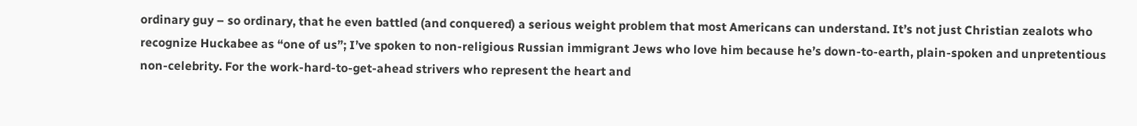ordinary guy – so ordinary, that he even battled (and conquered) a serious weight problem that most Americans can understand. It’s not just Christian zealots who recognize Huckabee as “one of us”; I’ve spoken to non-religious Russian immigrant Jews who love him because he’s down-to-earth, plain-spoken and unpretentious non-celebrity. For the work-hard-to-get-ahead strivers who represent the heart and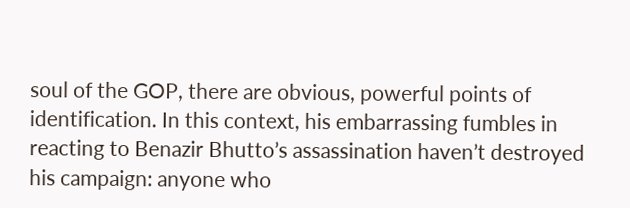soul of the GOP, there are obvious, powerful points of identification. In this context, his embarrassing fumbles in reacting to Benazir Bhutto’s assassination haven’t destroyed his campaign: anyone who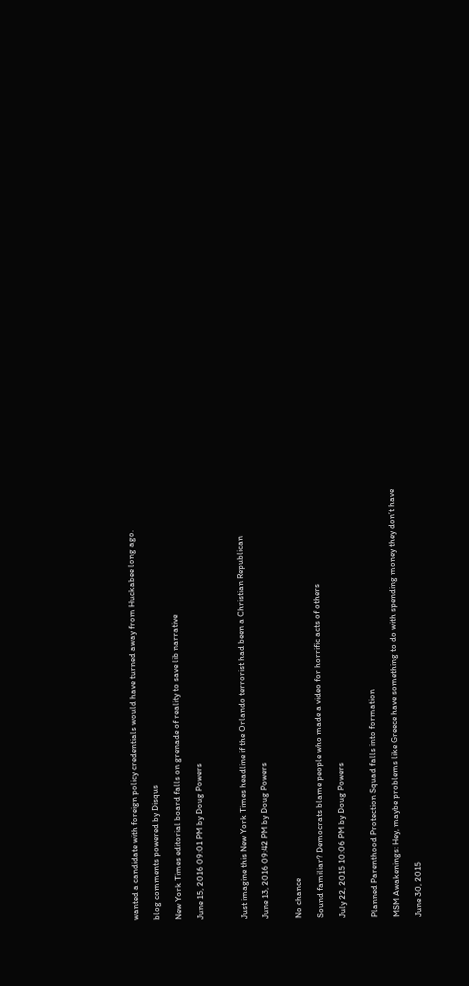wanted a candidate with foreign policy credentials would have turned away from Huckabee long ago.

blog comments powered by Disqus

New York Times editorial board falls on grenade of reality to save lib narrative

June 15, 2016 09:01 PM by Doug Powers



Just imagine this New York Times headline if the Orlando terrorist had been a Christian Republican

June 13, 2016 09:42 PM by Doug Powers


No chance

Sound familiar? Democrats blame people who made a video for horrific acts of others

July 22, 2015 10:06 PM by Doug Powers


Planned Parenthood Protection Squad falls into formation

MSM Awakenings: Hey, maybe problems like Greece have something to do with spending money they don’t have

June 30, 2015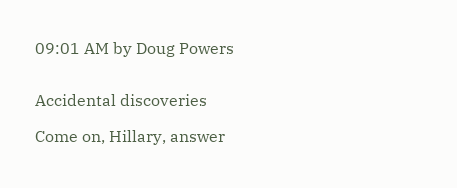09:01 AM by Doug Powers


Accidental discoveries

Come on, Hillary, answer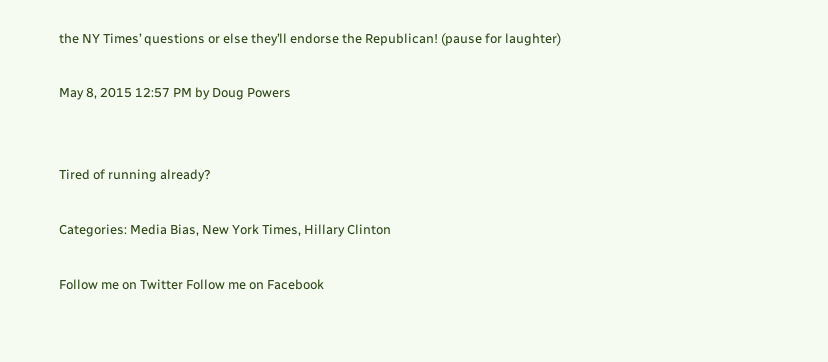the NY Times’ questions or else they’ll endorse the Republican! (pause for laughter)

May 8, 2015 12:57 PM by Doug Powers


Tired of running already?

Categories: Media Bias, New York Times, Hillary Clinton

Follow me on Twitter Follow me on Facebook